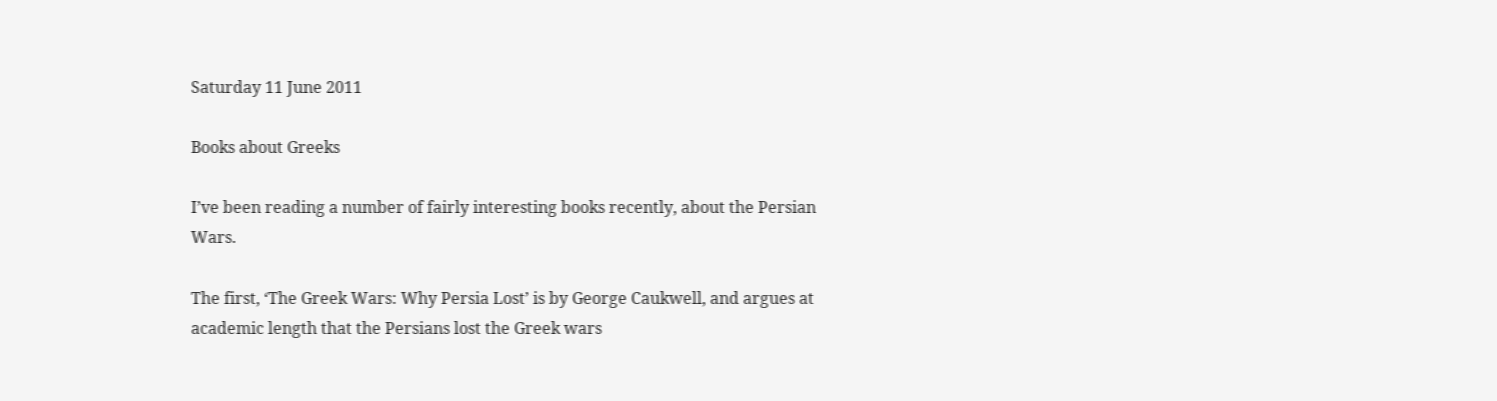Saturday 11 June 2011

Books about Greeks

I’ve been reading a number of fairly interesting books recently, about the Persian Wars.

The first, ‘The Greek Wars: Why Persia Lost’ is by George Caukwell, and argues at academic length that the Persians lost the Greek wars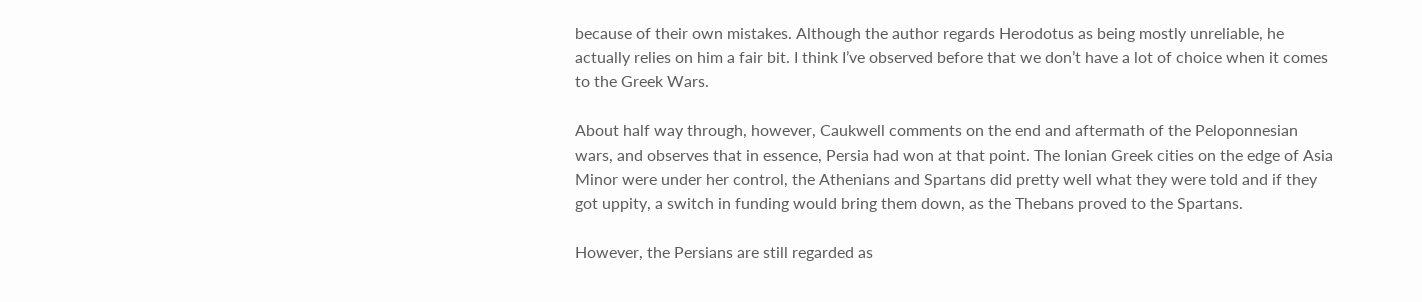because of their own mistakes. Although the author regards Herodotus as being mostly unreliable, he actually relies on him a fair bit. I think I’ve observed before that we don’t have a lot of choice when it comes to the Greek Wars.

About half way through, however, Caukwell comments on the end and aftermath of the Peloponnesian wars, and observes that in essence, Persia had won at that point. The Ionian Greek cities on the edge of Asia Minor were under her control, the Athenians and Spartans did pretty well what they were told and if they got uppity, a switch in funding would bring them down, as the Thebans proved to the Spartans.

However, the Persians are still regarded as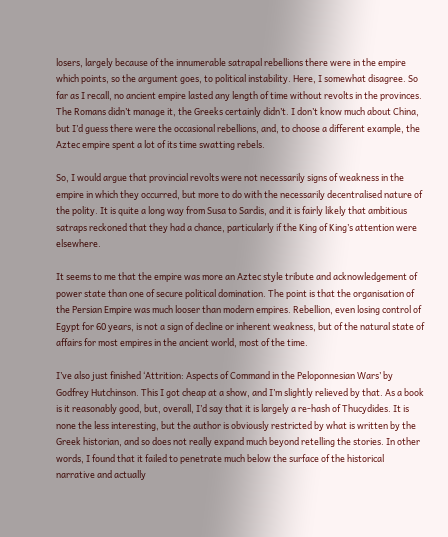losers, largely because of the innumerable satrapal rebellions there were in the empire which points, so the argument goes, to political instability. Here, I somewhat disagree. So far as I recall, no ancient empire lasted any length of time without revolts in the provinces. The Romans didn’t manage it, the Greeks certainly didn’t. I don’t know much about China, but I’d guess there were the occasional rebellions, and, to choose a different example, the Aztec empire spent a lot of its time swatting rebels.

So, I would argue that provincial revolts were not necessarily signs of weakness in the empire in which they occurred, but more to do with the necessarily decentralised nature of the polity. It is quite a long way from Susa to Sardis, and it is fairly likely that ambitious satraps reckoned that they had a chance, particularly if the King of King’s attention were elsewhere.

It seems to me that the empire was more an Aztec style tribute and acknowledgement of power state than one of secure political domination. The point is that the organisation of the Persian Empire was much looser than modern empires. Rebellion, even losing control of Egypt for 60 years, is not a sign of decline or inherent weakness, but of the natural state of affairs for most empires in the ancient world, most of the time.

I’ve also just finished ‘Attrition: Aspects of Command in the Peloponnesian Wars’ by Godfrey Hutchinson. This I got cheap at a show, and I’m slightly relieved by that. As a book is it reasonably good, but, overall, I’d say that it is largely a re-hash of Thucydides. It is none the less interesting, but the author is obviously restricted by what is written by the Greek historian, and so does not really expand much beyond retelling the stories. In other words, I found that it failed to penetrate much below the surface of the historical narrative and actually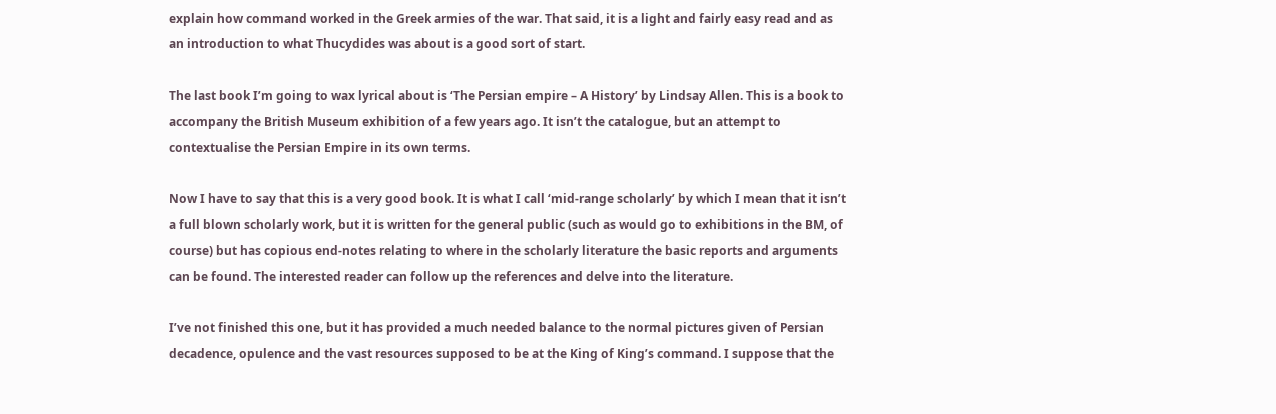explain how command worked in the Greek armies of the war. That said, it is a light and fairly easy read and as an introduction to what Thucydides was about is a good sort of start.

The last book I’m going to wax lyrical about is ‘The Persian empire – A History’ by Lindsay Allen. This is a book to accompany the British Museum exhibition of a few years ago. It isn’t the catalogue, but an attempt to contextualise the Persian Empire in its own terms.

Now I have to say that this is a very good book. It is what I call ‘mid-range scholarly’ by which I mean that it isn’t a full blown scholarly work, but it is written for the general public (such as would go to exhibitions in the BM, of course) but has copious end-notes relating to where in the scholarly literature the basic reports and arguments can be found. The interested reader can follow up the references and delve into the literature.

I’ve not finished this one, but it has provided a much needed balance to the normal pictures given of Persian decadence, opulence and the vast resources supposed to be at the King of King’s command. I suppose that the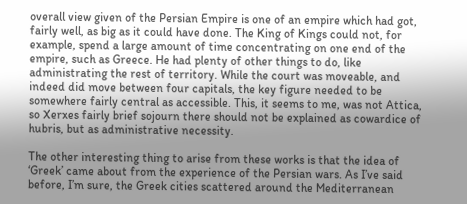overall view given of the Persian Empire is one of an empire which had got, fairly well, as big as it could have done. The King of Kings could not, for example, spend a large amount of time concentrating on one end of the empire, such as Greece. He had plenty of other things to do, like administrating the rest of territory. While the court was moveable, and indeed did move between four capitals, the key figure needed to be somewhere fairly central as accessible. This, it seems to me, was not Attica, so Xerxes fairly brief sojourn there should not be explained as cowardice of hubris, but as administrative necessity.

The other interesting thing to arise from these works is that the idea of ‘Greek’ came about from the experience of the Persian wars. As I’ve said before, I’m sure, the Greek cities scattered around the Mediterranean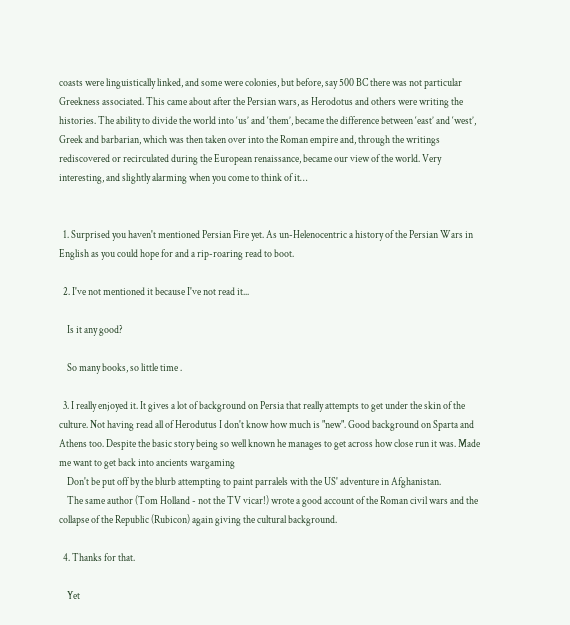coasts were linguistically linked, and some were colonies, but before, say 500 BC there was not particular Greekness associated. This came about after the Persian wars, as Herodotus and others were writing the histories. The ability to divide the world into ‘us’ and ‘them’, became the difference between ‘east’ and ‘west’, Greek and barbarian, which was then taken over into the Roman empire and, through the writings rediscovered or recirculated during the European renaissance, became our view of the world. Very interesting, and slightly alarming when you come to think of it…


  1. Surprised you haven't mentioned Persian Fire yet. As un-Helenocentric a history of the Persian Wars in English as you could hope for and a rip-roaring read to boot.

  2. I've not mentioned it because I've not read it...

    Is it any good?

    So many books, so little time .

  3. I really enjoyed it. It gives a lot of background on Persia that really attempts to get under the skin of the culture. Not having read all of Herodutus I don't know how much is "new". Good background on Sparta and Athens too. Despite the basic story being so well known he manages to get across how close run it was. Made me want to get back into ancients wargaming
    Don't be put off by the blurb attempting to paint parralels with the US' adventure in Afghanistan.
    The same author (Tom Holland - not the TV vicar!) wrote a good account of the Roman civil wars and the collapse of the Republic (Rubicon) again giving the cultural background.

  4. Thanks for that.

    Yet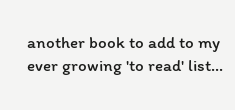another book to add to my ever growing 'to read' list...